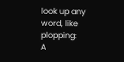look up any word, like plopping:
A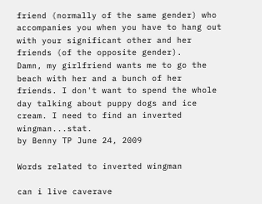friend (normally of the same gender) who accompanies you when you have to hang out with your significant other and her friends (of the opposite gender).
Damn, my girlfriend wants me to go the beach with her and a bunch of her friends. I don't want to spend the whole day talking about puppy dogs and ice cream. I need to find an inverted wingman...stat.
by Benny TP June 24, 2009

Words related to inverted wingman

can i live caverave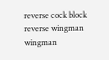reverse cock block reverse wingman wingman